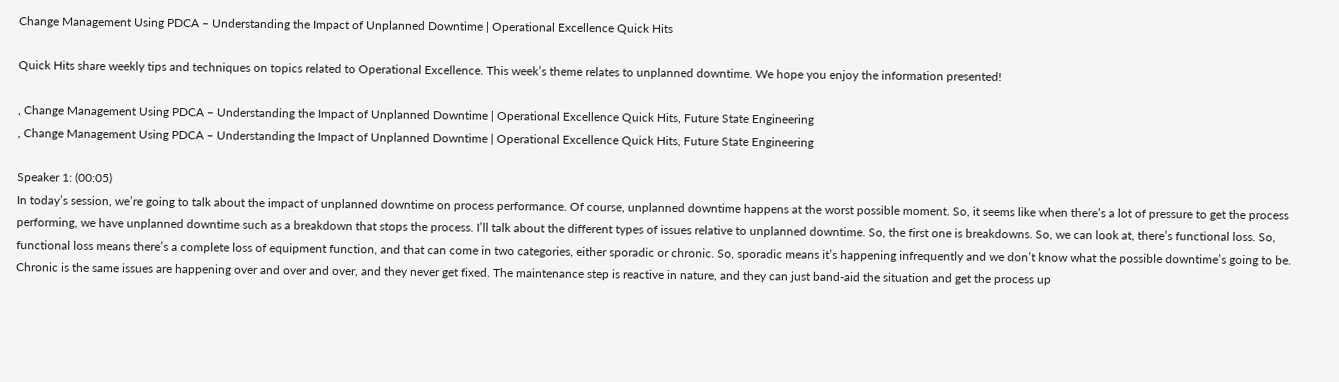Change Management Using PDCA – Understanding the Impact of Unplanned Downtime | Operational Excellence Quick Hits

Quick Hits share weekly tips and techniques on topics related to Operational Excellence. This week’s theme relates to unplanned downtime. We hope you enjoy the information presented!

, Change Management Using PDCA – Understanding the Impact of Unplanned Downtime | Operational Excellence Quick Hits, Future State Engineering
, Change Management Using PDCA – Understanding the Impact of Unplanned Downtime | Operational Excellence Quick Hits, Future State Engineering

Speaker 1: (00:05)
In today’s session, we’re going to talk about the impact of unplanned downtime on process performance. Of course, unplanned downtime happens at the worst possible moment. So, it seems like when there’s a lot of pressure to get the process performing, we have unplanned downtime such as a breakdown that stops the process. I’ll talk about the different types of issues relative to unplanned downtime. So, the first one is breakdowns. So, we can look at, there’s functional loss. So, functional loss means there’s a complete loss of equipment function, and that can come in two categories, either sporadic or chronic. So, sporadic means it’s happening infrequently and we don’t know what the possible downtime’s going to be. Chronic is the same issues are happening over and over and over, and they never get fixed. The maintenance step is reactive in nature, and they can just band-aid the situation and get the process up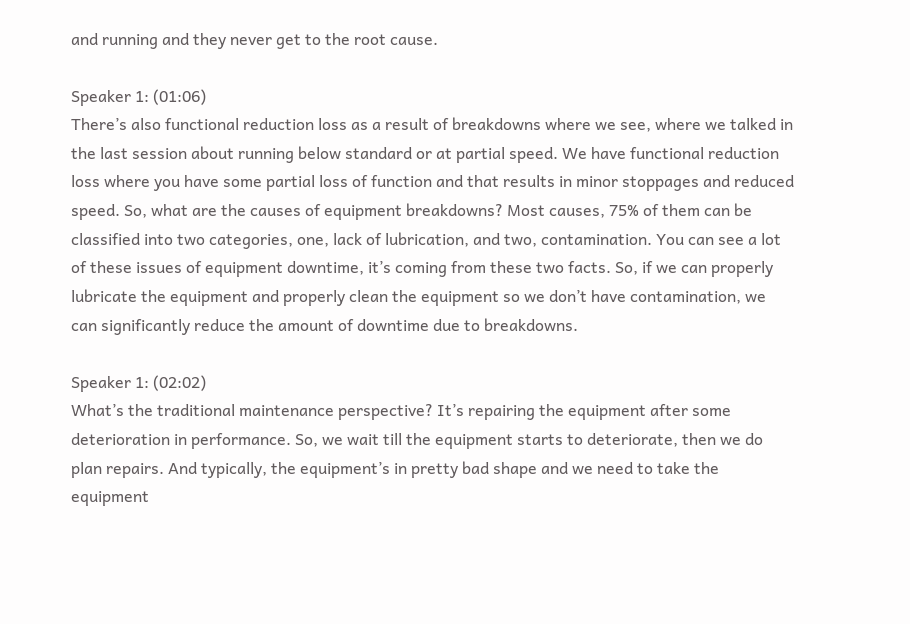and running and they never get to the root cause.

Speaker 1: (01:06)
There’s also functional reduction loss as a result of breakdowns where we see, where we talked in the last session about running below standard or at partial speed. We have functional reduction loss where you have some partial loss of function and that results in minor stoppages and reduced speed. So, what are the causes of equipment breakdowns? Most causes, 75% of them can be classified into two categories, one, lack of lubrication, and two, contamination. You can see a lot of these issues of equipment downtime, it’s coming from these two facts. So, if we can properly lubricate the equipment and properly clean the equipment so we don’t have contamination, we can significantly reduce the amount of downtime due to breakdowns.

Speaker 1: (02:02)
What’s the traditional maintenance perspective? It’s repairing the equipment after some deterioration in performance. So, we wait till the equipment starts to deteriorate, then we do plan repairs. And typically, the equipment’s in pretty bad shape and we need to take the equipment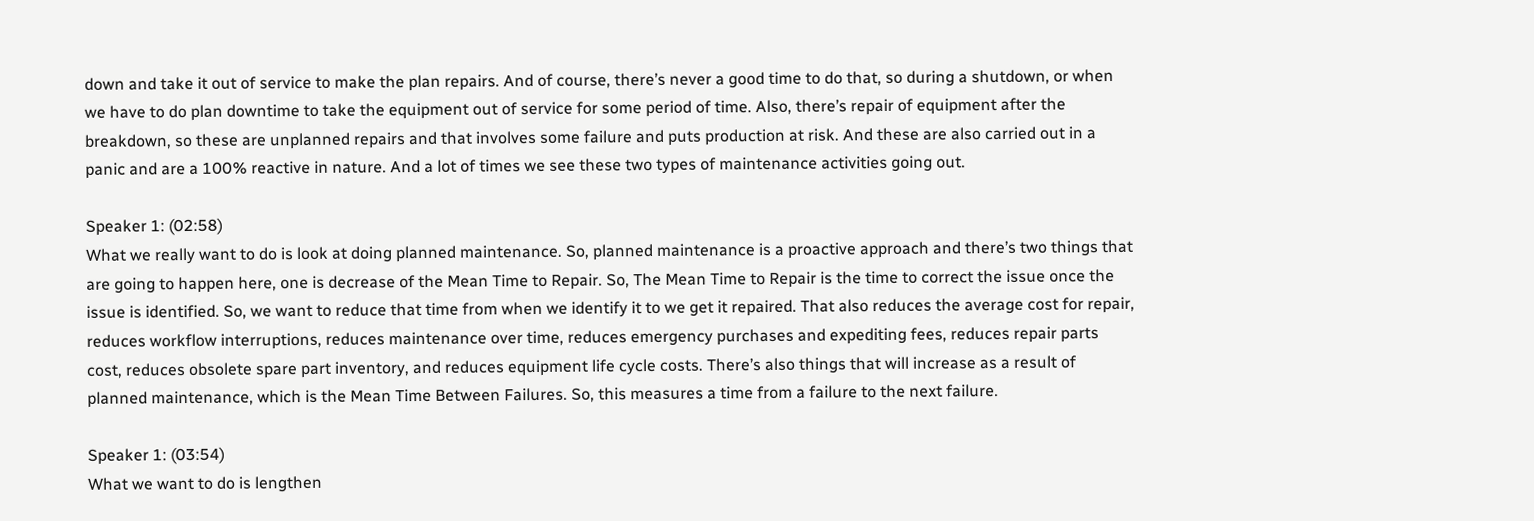down and take it out of service to make the plan repairs. And of course, there’s never a good time to do that, so during a shutdown, or when we have to do plan downtime to take the equipment out of service for some period of time. Also, there’s repair of equipment after the breakdown, so these are unplanned repairs and that involves some failure and puts production at risk. And these are also carried out in a panic and are a 100% reactive in nature. And a lot of times we see these two types of maintenance activities going out.

Speaker 1: (02:58)
What we really want to do is look at doing planned maintenance. So, planned maintenance is a proactive approach and there’s two things that are going to happen here, one is decrease of the Mean Time to Repair. So, The Mean Time to Repair is the time to correct the issue once the issue is identified. So, we want to reduce that time from when we identify it to we get it repaired. That also reduces the average cost for repair, reduces workflow interruptions, reduces maintenance over time, reduces emergency purchases and expediting fees, reduces repair parts cost, reduces obsolete spare part inventory, and reduces equipment life cycle costs. There’s also things that will increase as a result of planned maintenance, which is the Mean Time Between Failures. So, this measures a time from a failure to the next failure.

Speaker 1: (03:54)
What we want to do is lengthen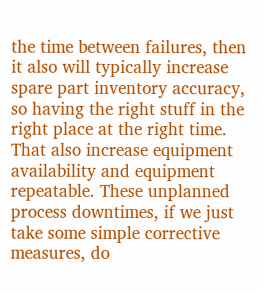the time between failures, then it also will typically increase spare part inventory accuracy, so having the right stuff in the right place at the right time. That also increase equipment availability and equipment repeatable. These unplanned process downtimes, if we just take some simple corrective measures, do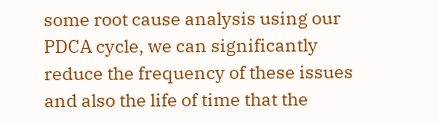some root cause analysis using our PDCA cycle, we can significantly reduce the frequency of these issues and also the life of time that the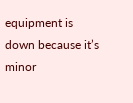equipment is down because it’s minor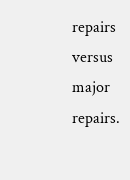repairs versus major repairs.